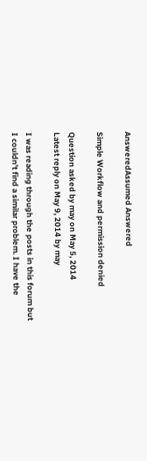AnsweredAssumed Answered

Simple Workflow and permission denied

Question asked by may on May 5, 2014
Latest reply on May 9, 2014 by may

I was reading through the posts in this forum but I couldn't find a similar problem. I have the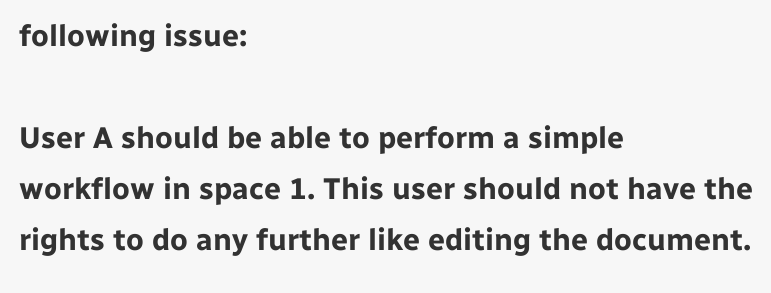following issue:

User A should be able to perform a simple workflow in space 1. This user should not have the rights to do any further like editing the document.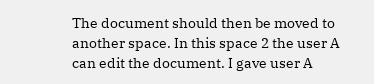The document should then be moved to another space. In this space 2 the user A can edit the document. I gave user A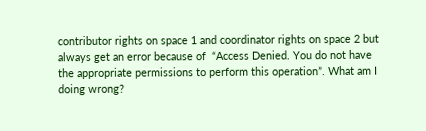contributor rights on space 1 and coordinator rights on space 2 but always get an error because of  “Access Denied. You do not have the appropriate permissions to perform this operation”. What am I doing wrong?